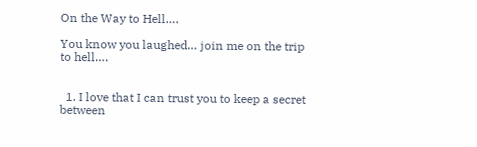On the Way to Hell….

You know you laughed… join me on the trip to hell….


  1. I love that I can trust you to keep a secret between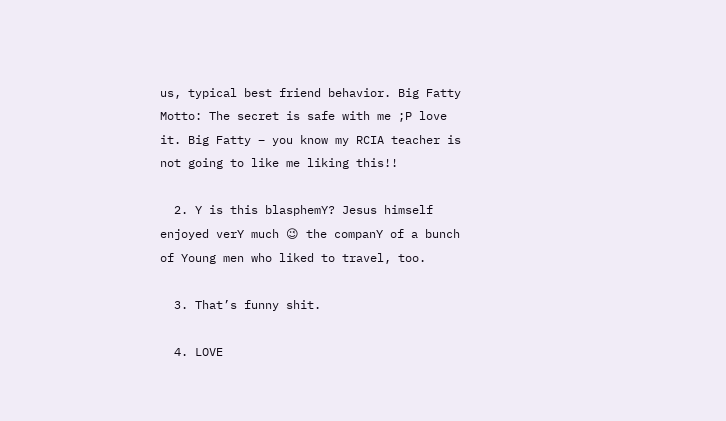us, typical best friend behavior. Big Fatty Motto: The secret is safe with me ;P love it. Big Fatty – you know my RCIA teacher is not going to like me liking this!!

  2. Y is this blasphemY? Jesus himself enjoyed verY much 😉 the companY of a bunch of Young men who liked to travel, too.

  3. That’s funny shit.

  4. LOVE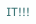IT!!!